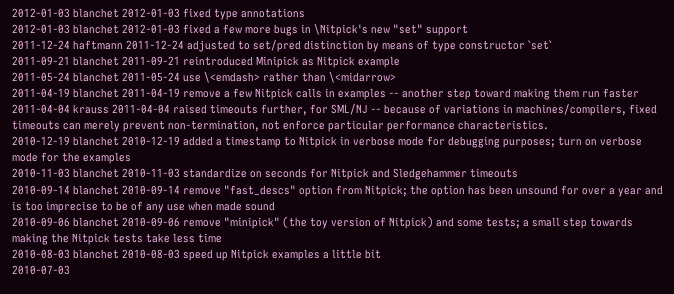2012-01-03 blanchet 2012-01-03 fixed type annotations
2012-01-03 blanchet 2012-01-03 fixed a few more bugs in \Nitpick's new "set" support
2011-12-24 haftmann 2011-12-24 adjusted to set/pred distinction by means of type constructor `set`
2011-09-21 blanchet 2011-09-21 reintroduced Minipick as Nitpick example
2011-05-24 blanchet 2011-05-24 use \<emdash> rather than \<midarrow>
2011-04-19 blanchet 2011-04-19 remove a few Nitpick calls in examples -- another step toward making them run faster
2011-04-04 krauss 2011-04-04 raised timeouts further, for SML/NJ -- because of variations in machines/compilers, fixed timeouts can merely prevent non-termination, not enforce particular performance characteristics.
2010-12-19 blanchet 2010-12-19 added a timestamp to Nitpick in verbose mode for debugging purposes; turn on verbose mode for the examples
2010-11-03 blanchet 2010-11-03 standardize on seconds for Nitpick and Sledgehammer timeouts
2010-09-14 blanchet 2010-09-14 remove "fast_descs" option from Nitpick; the option has been unsound for over a year and is too imprecise to be of any use when made sound
2010-09-06 blanchet 2010-09-06 remove "minipick" (the toy version of Nitpick) and some tests; a small step towards making the Nitpick tests take less time
2010-08-03 blanchet 2010-08-03 speed up Nitpick examples a little bit
2010-07-03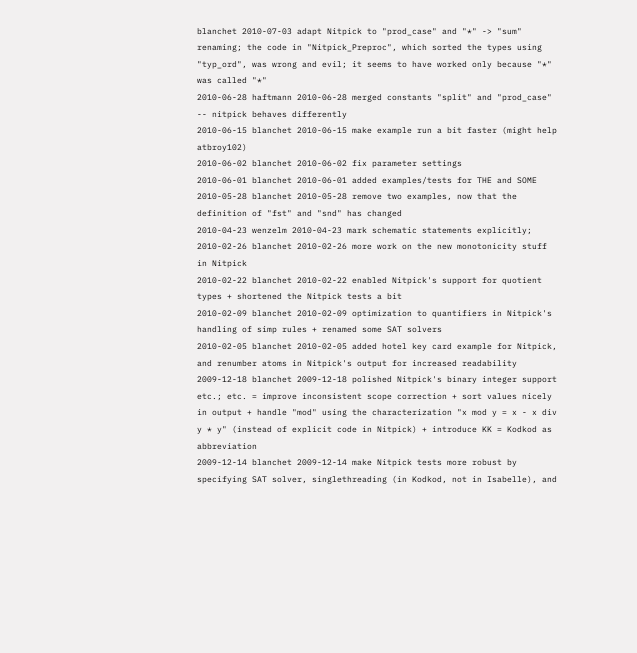blanchet 2010-07-03 adapt Nitpick to "prod_case" and "*" -> "sum" renaming; the code in "Nitpick_Preproc", which sorted the types using "typ_ord", was wrong and evil; it seems to have worked only because "*" was called "*"
2010-06-28 haftmann 2010-06-28 merged constants "split" and "prod_case" -- nitpick behaves differently
2010-06-15 blanchet 2010-06-15 make example run a bit faster (might help atbroy102)
2010-06-02 blanchet 2010-06-02 fix parameter settings
2010-06-01 blanchet 2010-06-01 added examples/tests for THE and SOME
2010-05-28 blanchet 2010-05-28 remove two examples, now that the definition of "fst" and "snd" has changed
2010-04-23 wenzelm 2010-04-23 mark schematic statements explicitly;
2010-02-26 blanchet 2010-02-26 more work on the new monotonicity stuff in Nitpick
2010-02-22 blanchet 2010-02-22 enabled Nitpick's support for quotient types + shortened the Nitpick tests a bit
2010-02-09 blanchet 2010-02-09 optimization to quantifiers in Nitpick's handling of simp rules + renamed some SAT solvers
2010-02-05 blanchet 2010-02-05 added hotel key card example for Nitpick, and renumber atoms in Nitpick's output for increased readability
2009-12-18 blanchet 2009-12-18 polished Nitpick's binary integer support etc.; etc. = improve inconsistent scope correction + sort values nicely in output + handle "mod" using the characterization "x mod y = x - x div y * y" (instead of explicit code in Nitpick) + introduce KK = Kodkod as abbreviation
2009-12-14 blanchet 2009-12-14 make Nitpick tests more robust by specifying SAT solver, singlethreading (in Kodkod, not in Isabelle), and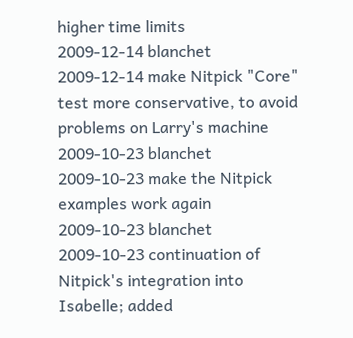higher time limits
2009-12-14 blanchet 2009-12-14 make Nitpick "Core" test more conservative, to avoid problems on Larry's machine
2009-10-23 blanchet 2009-10-23 make the Nitpick examples work again
2009-10-23 blanchet 2009-10-23 continuation of Nitpick's integration into Isabelle; added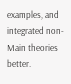examples, and integrated non-Main theories better.